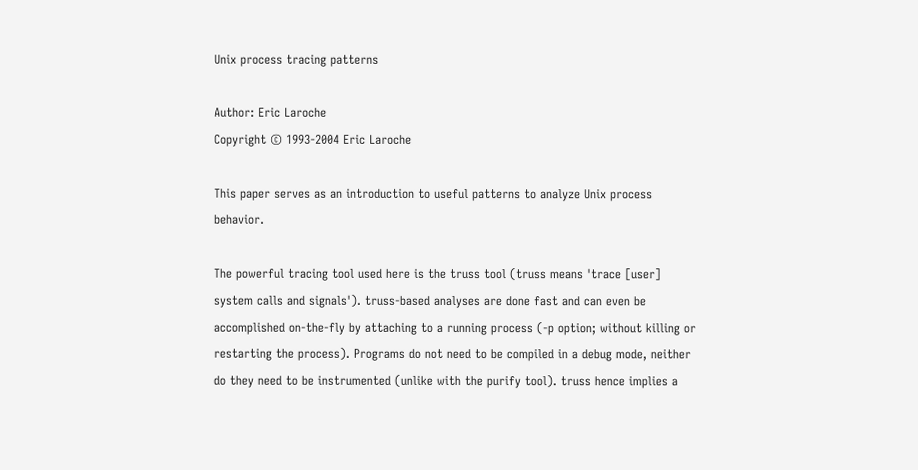Unix process tracing patterns

Author: Eric Laroche
Copyright © 1993-2004 Eric Laroche

This paper serves as an introduction to useful patterns to analyze Unix process behavior.

The powerful tracing tool used here is the truss tool (truss means 'trace [user] system calls and signals'). truss-based analyses are done fast and can even be accomplished on-the-fly by attaching to a running process (-p option; without killing or restarting the process). Programs do not need to be compiled in a debug mode, neither do they need to be instrumented (unlike with the purify tool). truss hence implies a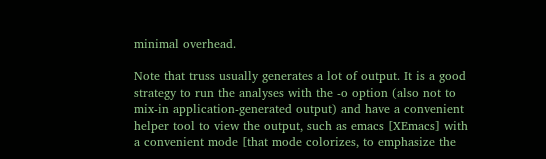minimal overhead.

Note that truss usually generates a lot of output. It is a good strategy to run the analyses with the -o option (also not to mix-in application-generated output) and have a convenient helper tool to view the output, such as emacs [XEmacs] with a convenient mode [that mode colorizes, to emphasize the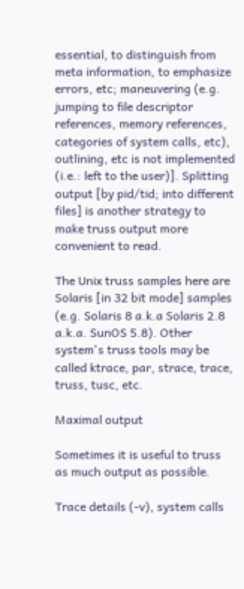essential, to distinguish from meta information, to emphasize errors, etc; maneuvering (e.g. jumping to file descriptor references, memory references, categories of system calls, etc), outlining, etc is not implemented (i.e.: left to the user)]. Splitting output [by pid/tid; into different files] is another strategy to make truss output more convenient to read.

The Unix truss samples here are Solaris [in 32 bit mode] samples (e.g. Solaris 8 a.k.a Solaris 2.8 a.k.a. SunOS 5.8). Other system's truss tools may be called ktrace, par, strace, trace, truss, tusc, etc.

Maximal output

Sometimes it is useful to truss as much output as possible.

Trace details (-v), system calls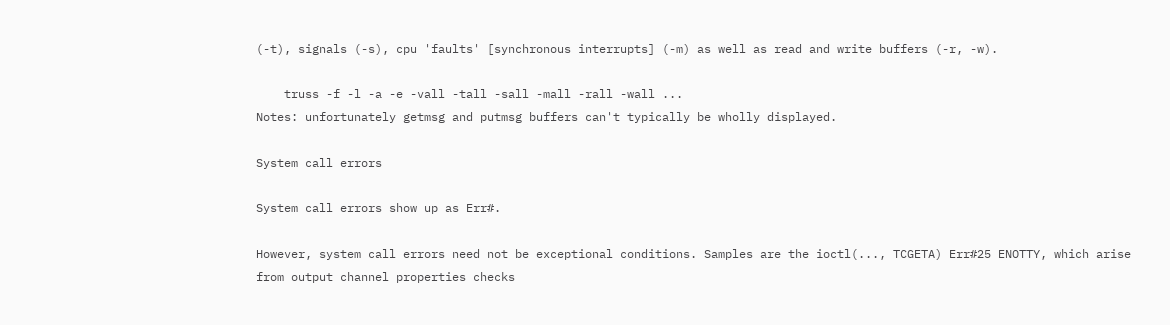(-t), signals (-s), cpu 'faults' [synchronous interrupts] (-m) as well as read and write buffers (-r, -w).

    truss -f -l -a -e -vall -tall -sall -mall -rall -wall ...
Notes: unfortunately getmsg and putmsg buffers can't typically be wholly displayed.

System call errors

System call errors show up as Err#.

However, system call errors need not be exceptional conditions. Samples are the ioctl(..., TCGETA) Err#25 ENOTTY, which arise from output channel properties checks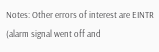Notes: Other errors of interest are EINTR (alarm signal went off and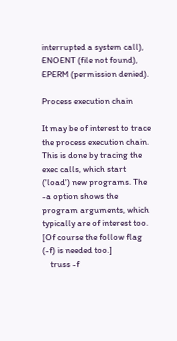interrupted a system call), ENOENT (file not found), EPERM (permission denied).

Process execution chain

It may be of interest to trace the process execution chain. This is done by tracing the exec calls, which start ('load') new programs. The -a option shows the program arguments, which typically are of interest too. [Of course the follow flag (-f) is needed too.]
    truss -f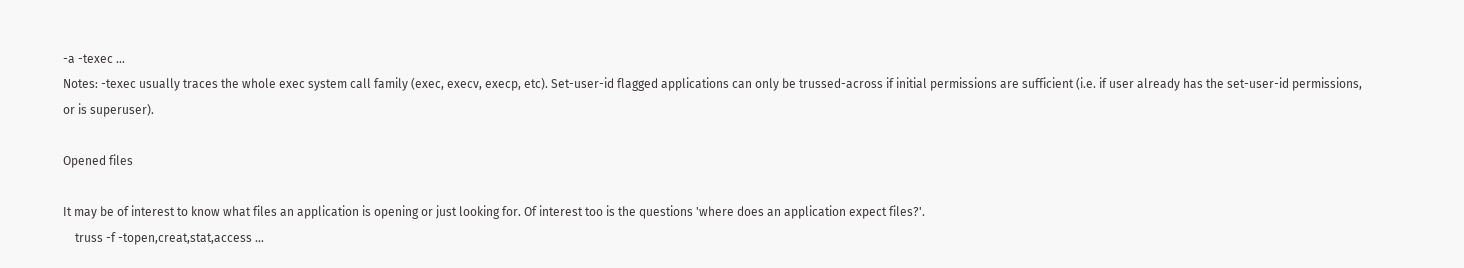-a -texec ...
Notes: -texec usually traces the whole exec system call family (exec, execv, execp, etc). Set-user-id flagged applications can only be trussed-across if initial permissions are sufficient (i.e. if user already has the set-user-id permissions, or is superuser).

Opened files

It may be of interest to know what files an application is opening or just looking for. Of interest too is the questions 'where does an application expect files?'.
    truss -f -topen,creat,stat,access ...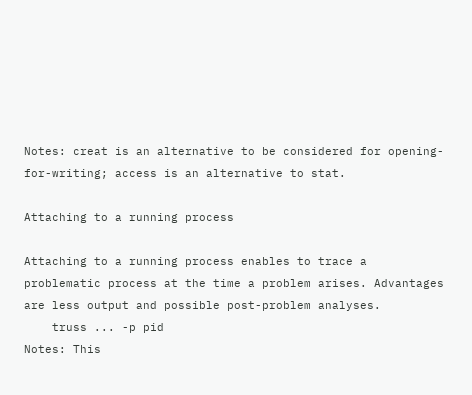Notes: creat is an alternative to be considered for opening-for-writing; access is an alternative to stat.

Attaching to a running process

Attaching to a running process enables to trace a problematic process at the time a problem arises. Advantages are less output and possible post-problem analyses.
    truss ... -p pid
Notes: This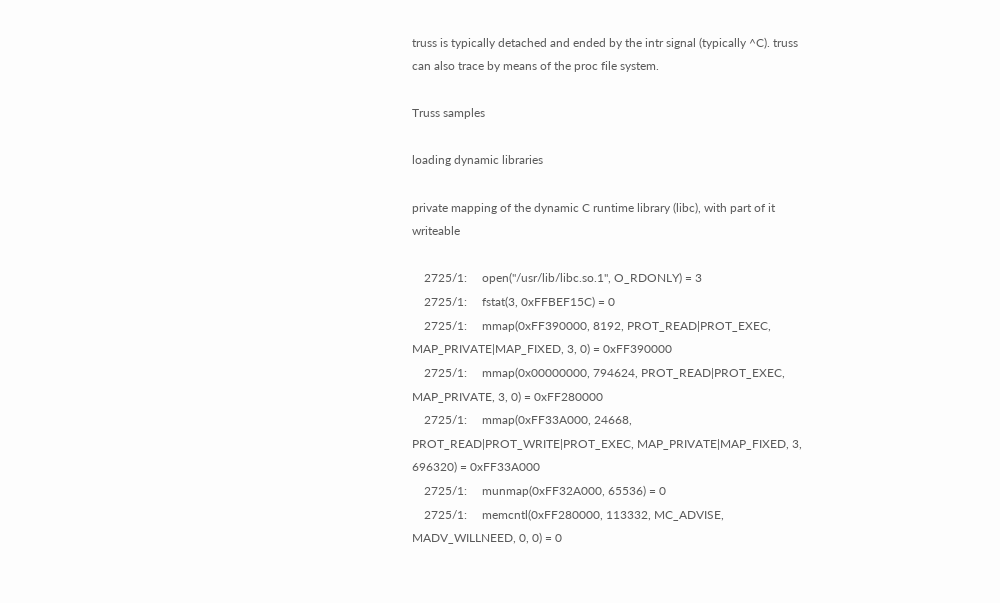truss is typically detached and ended by the intr signal (typically ^C). truss can also trace by means of the proc file system.

Truss samples

loading dynamic libraries

private mapping of the dynamic C runtime library (libc), with part of it writeable

    2725/1:     open("/usr/lib/libc.so.1", O_RDONLY) = 3
    2725/1:     fstat(3, 0xFFBEF15C) = 0
    2725/1:     mmap(0xFF390000, 8192, PROT_READ|PROT_EXEC, MAP_PRIVATE|MAP_FIXED, 3, 0) = 0xFF390000
    2725/1:     mmap(0x00000000, 794624, PROT_READ|PROT_EXEC, MAP_PRIVATE, 3, 0) = 0xFF280000
    2725/1:     mmap(0xFF33A000, 24668, PROT_READ|PROT_WRITE|PROT_EXEC, MAP_PRIVATE|MAP_FIXED, 3, 696320) = 0xFF33A000
    2725/1:     munmap(0xFF32A000, 65536) = 0
    2725/1:     memcntl(0xFF280000, 113332, MC_ADVISE, MADV_WILLNEED, 0, 0) = 0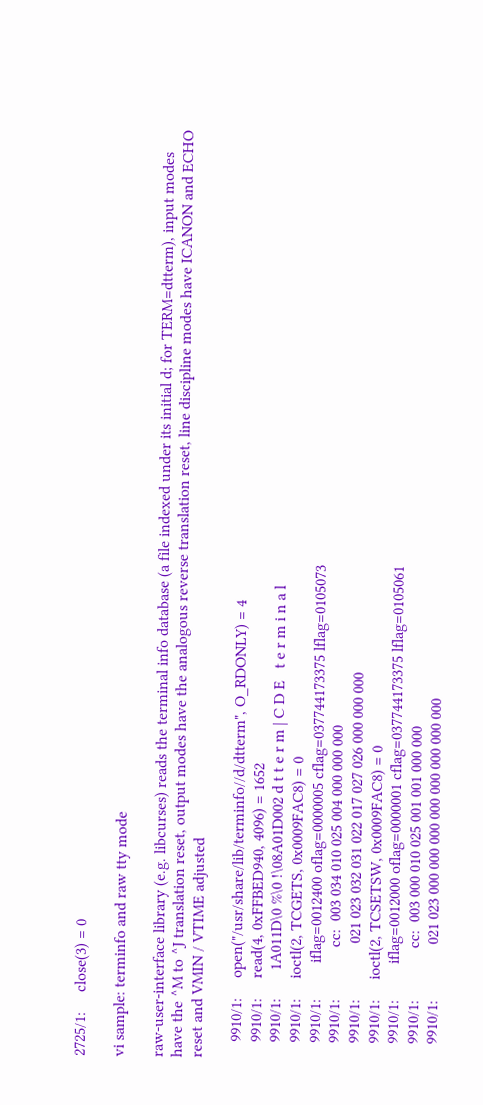2725/1:     close(3) = 0

vi sample: terminfo and raw tty mode

raw-user-interface library (e.g. libcurses) reads the terminal info database (a file indexed under its initial d; for TERM=dtterm), input modes have the ^M to ^J translation reset, output modes have the analogous reverse translation reset, line discipline modes have ICANON and ECHO reset and VMIN / VTIME adjusted

    9910/1:     open("/usr/share/lib/terminfo//d/dtterm", O_RDONLY) = 4
    9910/1:     read(4, 0xFFBED940, 4096) = 1652
    9910/1:       1A011D\0 %\0 !\08A01D002 d t t e r m | C D E   t e r m i n a l
    9910/1:     ioctl(2, TCGETS, 0x0009FAC8) = 0
    9910/1:         iflag=0012400 oflag=0000005 cflag=037744173375 lflag=0105073
    9910/1:             cc:  003 034 010 025 004 000 000 000
    9910/1:              021 023 032 031 022 017 027 026 000 000 000
    9910/1:     ioctl(2, TCSETSW, 0x0009FAC8) = 0
    9910/1:         iflag=0012000 oflag=0000001 cflag=037744173375 lflag=0105061
    9910/1:             cc:  003 000 010 025 001 001 000 000
    9910/1:              021 023 000 000 000 000 000 000 000 000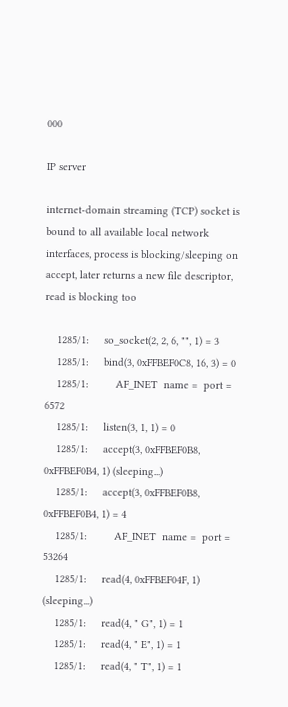000

IP server

internet-domain streaming (TCP) socket is bound to all available local network interfaces, process is blocking/sleeping on accept, later returns a new file descriptor, read is blocking too

    1285/1:     so_socket(2, 2, 6, "", 1) = 3
    1285/1:     bind(3, 0xFFBEF0C8, 16, 3) = 0
    1285/1:         AF_INET  name =  port = 6572
    1285/1:     listen(3, 1, 1) = 0
    1285/1:     accept(3, 0xFFBEF0B8, 0xFFBEF0B4, 1) (sleeping...)
    1285/1:     accept(3, 0xFFBEF0B8, 0xFFBEF0B4, 1) = 4
    1285/1:         AF_INET  name =  port = 53264
    1285/1:     read(4, 0xFFBEF04F, 1) (sleeping...)
    1285/1:     read(4, " G", 1) = 1
    1285/1:     read(4, " E", 1) = 1
    1285/1:     read(4, " T", 1) = 1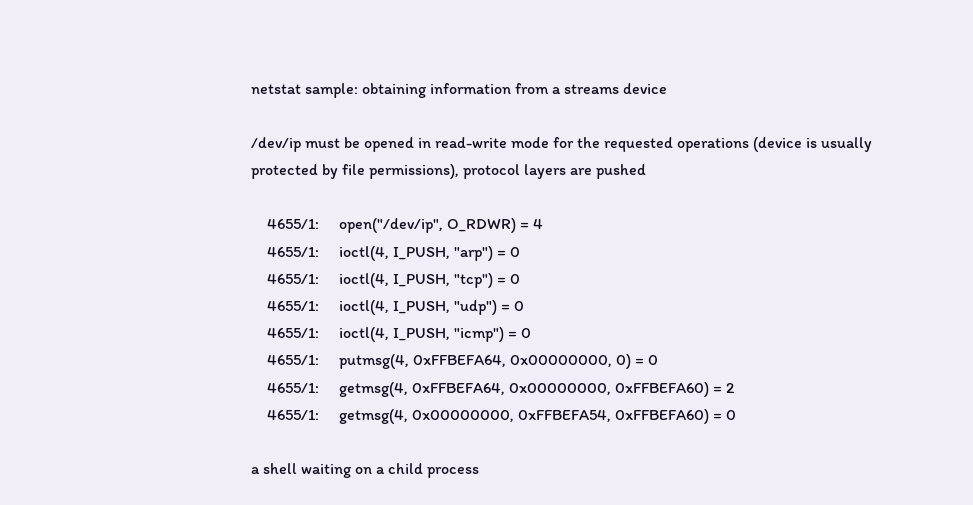netstat sample: obtaining information from a streams device

/dev/ip must be opened in read-write mode for the requested operations (device is usually protected by file permissions), protocol layers are pushed

    4655/1:     open("/dev/ip", O_RDWR) = 4
    4655/1:     ioctl(4, I_PUSH, "arp") = 0
    4655/1:     ioctl(4, I_PUSH, "tcp") = 0
    4655/1:     ioctl(4, I_PUSH, "udp") = 0
    4655/1:     ioctl(4, I_PUSH, "icmp") = 0
    4655/1:     putmsg(4, 0xFFBEFA64, 0x00000000, 0) = 0
    4655/1:     getmsg(4, 0xFFBEFA64, 0x00000000, 0xFFBEFA60) = 2
    4655/1:     getmsg(4, 0x00000000, 0xFFBEFA54, 0xFFBEFA60) = 0

a shell waiting on a child process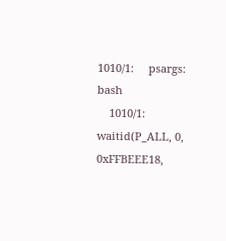1010/1:     psargs: bash
    1010/1:     waitid(P_ALL, 0, 0xFFBEEE18,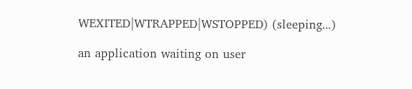WEXITED|WTRAPPED|WSTOPPED) (sleeping...)

an application waiting on user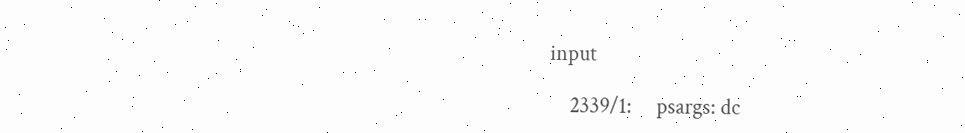input

    2339/1:     psargs: dc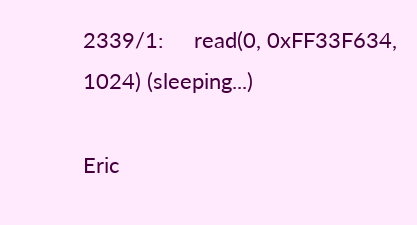2339/1:     read(0, 0xFF33F634, 1024) (sleeping...)

Eric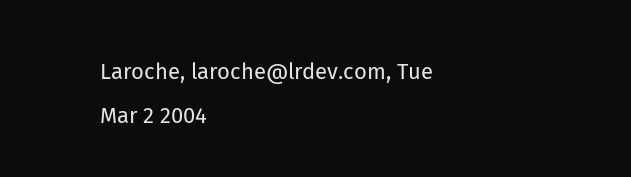Laroche, laroche@lrdev.com, Tue Mar 2 2004